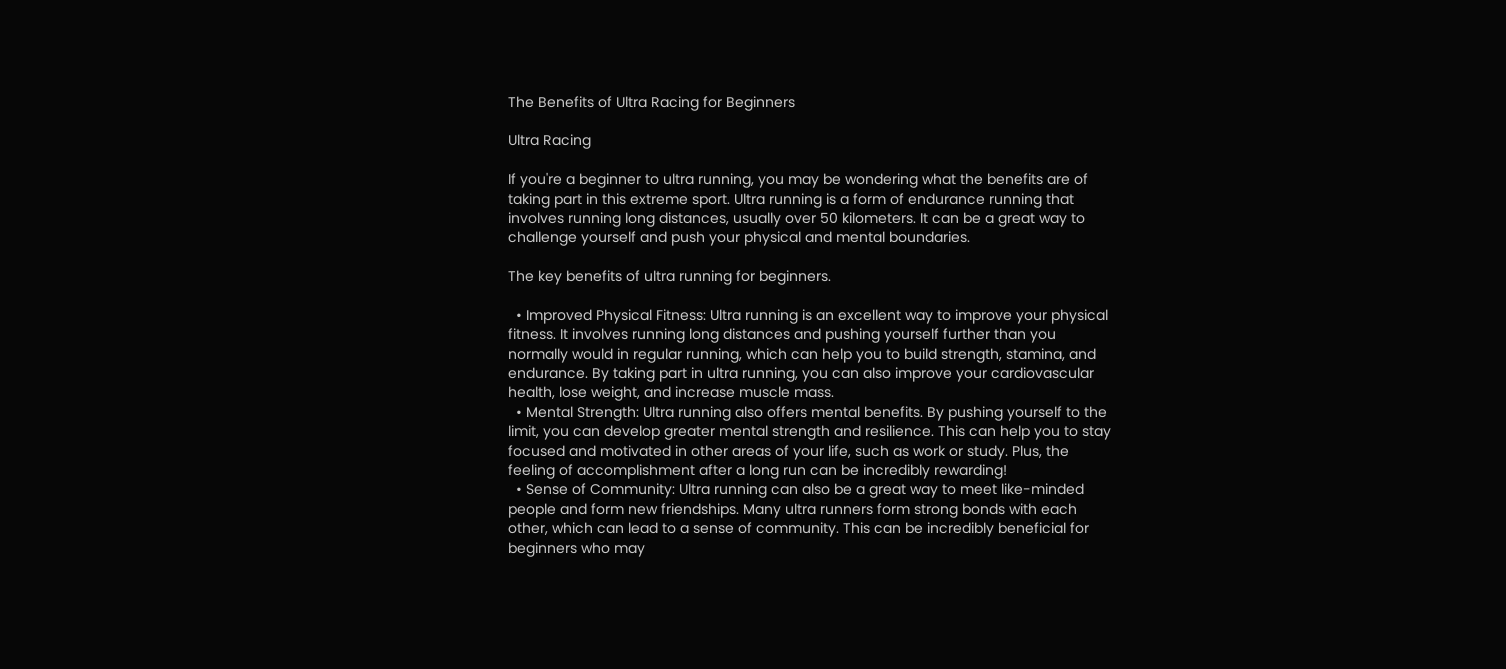The Benefits of Ultra Racing for Beginners

Ultra Racing

If you're a beginner to ultra running, you may be wondering what the benefits are of taking part in this extreme sport. Ultra running is a form of endurance running that involves running long distances, usually over 50 kilometers. It can be a great way to challenge yourself and push your physical and mental boundaries.

The key benefits of ultra running for beginners.

  • Improved Physical Fitness: Ultra running is an excellent way to improve your physical fitness. It involves running long distances and pushing yourself further than you normally would in regular running, which can help you to build strength, stamina, and endurance. By taking part in ultra running, you can also improve your cardiovascular health, lose weight, and increase muscle mass.
  • Mental Strength: Ultra running also offers mental benefits. By pushing yourself to the limit, you can develop greater mental strength and resilience. This can help you to stay focused and motivated in other areas of your life, such as work or study. Plus, the feeling of accomplishment after a long run can be incredibly rewarding!
  • Sense of Community: Ultra running can also be a great way to meet like-minded people and form new friendships. Many ultra runners form strong bonds with each other, which can lead to a sense of community. This can be incredibly beneficial for beginners who may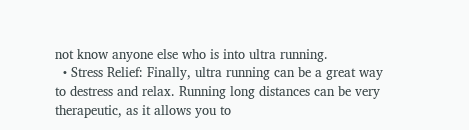not know anyone else who is into ultra running.
  • Stress Relief: Finally, ultra running can be a great way to destress and relax. Running long distances can be very therapeutic, as it allows you to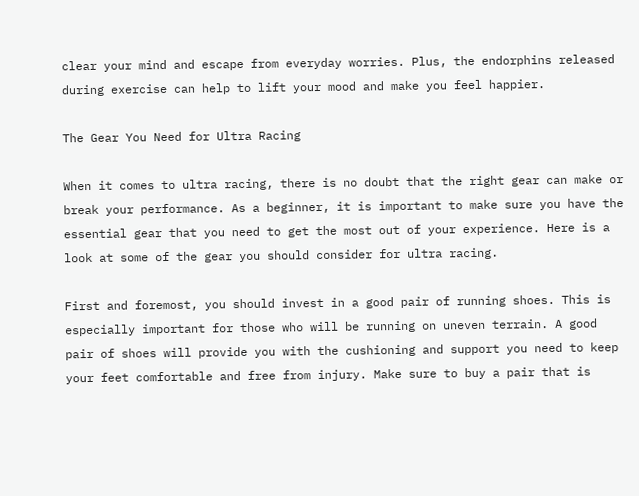clear your mind and escape from everyday worries. Plus, the endorphins released during exercise can help to lift your mood and make you feel happier.

The Gear You Need for Ultra Racing

When it comes to ultra racing, there is no doubt that the right gear can make or break your performance. As a beginner, it is important to make sure you have the essential gear that you need to get the most out of your experience. Here is a look at some of the gear you should consider for ultra racing.

First and foremost, you should invest in a good pair of running shoes. This is especially important for those who will be running on uneven terrain. A good pair of shoes will provide you with the cushioning and support you need to keep your feet comfortable and free from injury. Make sure to buy a pair that is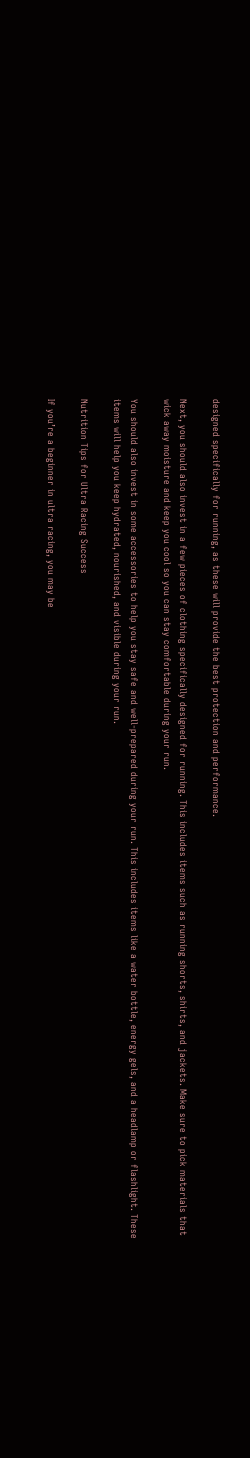designed specifically for running, as these will provide the best protection and performance.

Next, you should also invest in a few pieces of clothing specifically designed for running. This includes items such as running shorts, shirts, and jackets. Make sure to pick materials that wick away moisture and keep you cool so you can stay comfortable during your run.

You should also invest in some accessories to help you stay safe and well-prepared during your run. This includes items like a water bottle, energy gels, and a headlamp or flashlight. These items will help you keep hydrated, nourished, and visible during your run.

Nutrition Tips for Ultra Racing Success

If you’re a beginner in ultra racing, you may be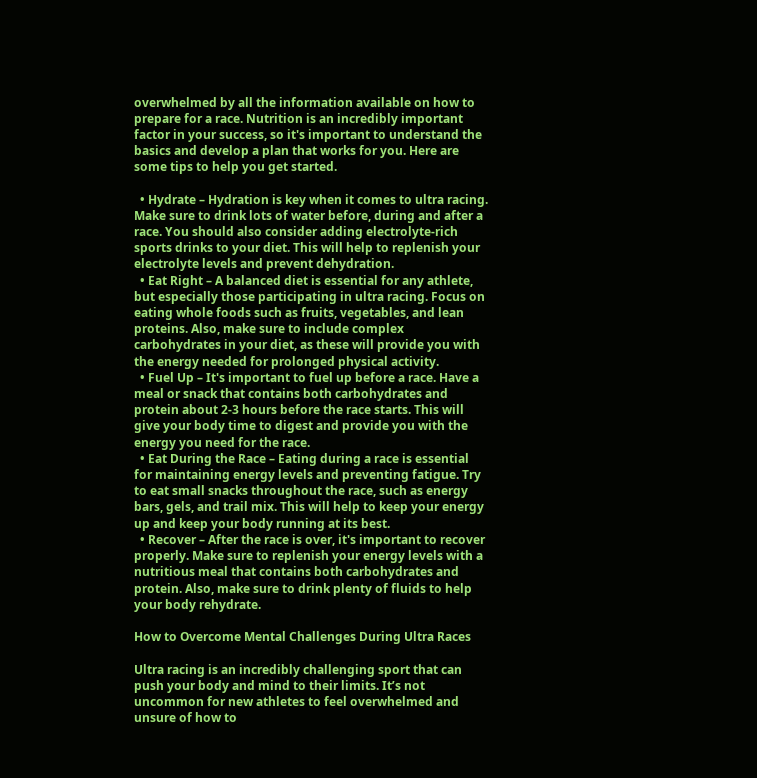overwhelmed by all the information available on how to prepare for a race. Nutrition is an incredibly important factor in your success, so it's important to understand the basics and develop a plan that works for you. Here are some tips to help you get started.

  • Hydrate – Hydration is key when it comes to ultra racing. Make sure to drink lots of water before, during and after a race. You should also consider adding electrolyte-rich sports drinks to your diet. This will help to replenish your electrolyte levels and prevent dehydration.
  • Eat Right – A balanced diet is essential for any athlete, but especially those participating in ultra racing. Focus on eating whole foods such as fruits, vegetables, and lean proteins. Also, make sure to include complex carbohydrates in your diet, as these will provide you with the energy needed for prolonged physical activity.
  • Fuel Up – It's important to fuel up before a race. Have a meal or snack that contains both carbohydrates and protein about 2-3 hours before the race starts. This will give your body time to digest and provide you with the energy you need for the race.
  • Eat During the Race – Eating during a race is essential for maintaining energy levels and preventing fatigue. Try to eat small snacks throughout the race, such as energy bars, gels, and trail mix. This will help to keep your energy up and keep your body running at its best.
  • Recover – After the race is over, it's important to recover properly. Make sure to replenish your energy levels with a nutritious meal that contains both carbohydrates and protein. Also, make sure to drink plenty of fluids to help your body rehydrate.

How to Overcome Mental Challenges During Ultra Races

Ultra racing is an incredibly challenging sport that can push your body and mind to their limits. It’s not uncommon for new athletes to feel overwhelmed and unsure of how to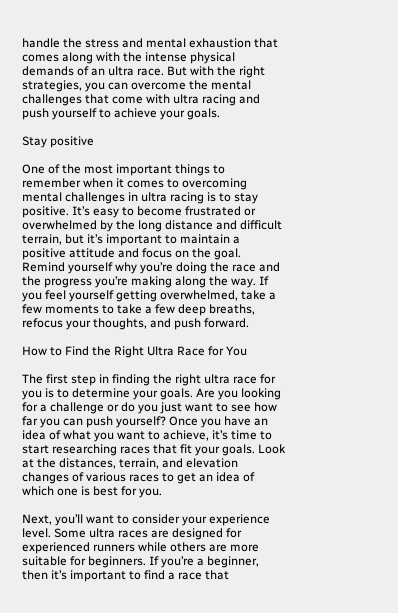handle the stress and mental exhaustion that comes along with the intense physical demands of an ultra race. But with the right strategies, you can overcome the mental challenges that come with ultra racing and push yourself to achieve your goals.

Stay positive

One of the most important things to remember when it comes to overcoming mental challenges in ultra racing is to stay positive. It’s easy to become frustrated or overwhelmed by the long distance and difficult terrain, but it’s important to maintain a positive attitude and focus on the goal. Remind yourself why you’re doing the race and the progress you’re making along the way. If you feel yourself getting overwhelmed, take a few moments to take a few deep breaths, refocus your thoughts, and push forward.

How to Find the Right Ultra Race for You

The first step in finding the right ultra race for you is to determine your goals. Are you looking for a challenge or do you just want to see how far you can push yourself? Once you have an idea of what you want to achieve, it’s time to start researching races that fit your goals. Look at the distances, terrain, and elevation changes of various races to get an idea of which one is best for you.

Next, you’ll want to consider your experience level. Some ultra races are designed for experienced runners while others are more suitable for beginners. If you’re a beginner, then it’s important to find a race that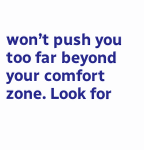won’t push you too far beyond your comfort zone. Look for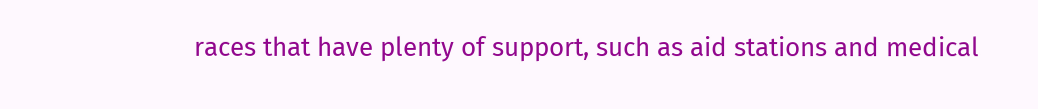races that have plenty of support, such as aid stations and medical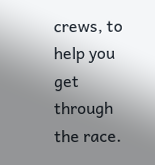crews, to help you get through the race.